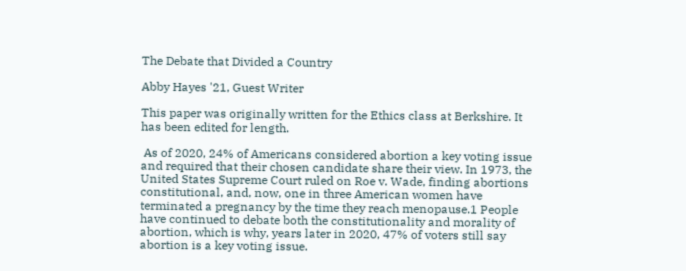The Debate that Divided a Country

Abby Hayes '21, Guest Writer

This paper was originally written for the Ethics class at Berkshire. It has been edited for length.

 As of 2020, 24% of Americans considered abortion a key voting issue and required that their chosen candidate share their view. In 1973, the United States Supreme Court ruled on Roe v. Wade, finding abortions constitutional, and, now, one in three American women have terminated a pregnancy by the time they reach menopause.1 People have continued to debate both the constitutionality and morality of abortion, which is why, years later in 2020, 47% of voters still say abortion is a key voting issue.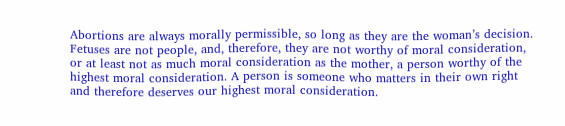Abortions are always morally permissible, so long as they are the woman’s decision. Fetuses are not people, and, therefore, they are not worthy of moral consideration, or at least not as much moral consideration as the mother, a person worthy of the highest moral consideration. A person is someone who matters in their own right and therefore deserves our highest moral consideration.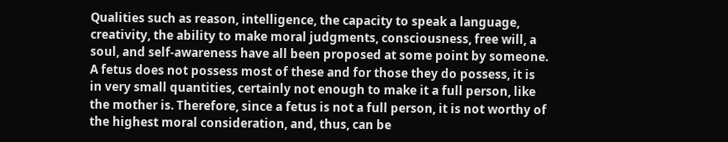Qualities such as reason, intelligence, the capacity to speak a language, creativity, the ability to make moral judgments, consciousness, free will, a soul, and self-awareness have all been proposed at some point by someone. A fetus does not possess most of these and for those they do possess, it is in very small quantities, certainly not enough to make it a full person, like the mother is. Therefore, since a fetus is not a full person, it is not worthy of the highest moral consideration, and, thus, can be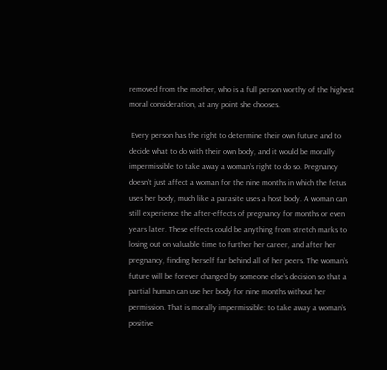removed from the mother, who is a full person worthy of the highest moral consideration, at any point she chooses.

 Every person has the right to determine their own future and to decide what to do with their own body, and it would be morally impermissible to take away a woman’s right to do so. Pregnancy doesn’t just affect a woman for the nine months in which the fetus uses her body, much like a parasite uses a host body. A woman can still experience the after-effects of pregnancy for months or even years later. These effects could be anything from stretch marks to losing out on valuable time to further her career, and after her pregnancy, finding herself far behind all of her peers. The woman’s future will be forever changed by someone else’s decision so that a partial human can use her body for nine months without her permission. That is morally impermissible: to take away a woman’s positive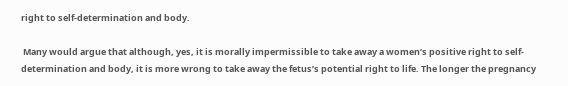right to self-determination and body.

 Many would argue that although, yes, it is morally impermissible to take away a women’s positive right to self-determination and body, it is more wrong to take away the fetus’s potential right to life. The longer the pregnancy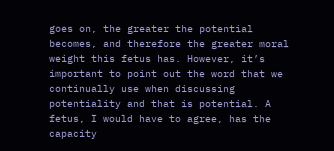goes on, the greater the potential becomes, and therefore the greater moral weight this fetus has. However, it’s important to point out the word that we continually use when discussing potentiality and that is potential. A fetus, I would have to agree, has the capacity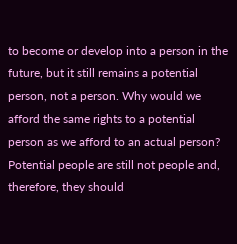to become or develop into a person in the future, but it still remains a potential person, not a person. Why would we afford the same rights to a potential person as we afford to an actual person? Potential people are still not people and, therefore, they should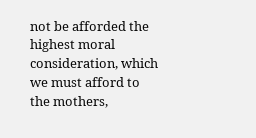not be afforded the highest moral consideration, which we must afford to the mothers,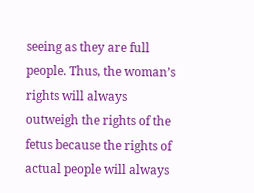seeing as they are full people. Thus, the woman’s rights will always outweigh the rights of the fetus because the rights of actual people will always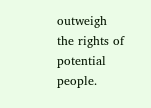outweigh the rights of potential people.